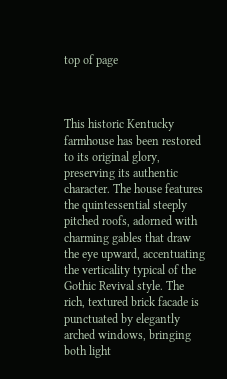top of page



This historic Kentucky farmhouse has been restored to its original glory, preserving its authentic character. The house features the quintessential steeply pitched roofs, adorned with charming gables that draw the eye upward, accentuating the verticality typical of the Gothic Revival style. The rich, textured brick facade is punctuated by elegantly arched windows, bringing both light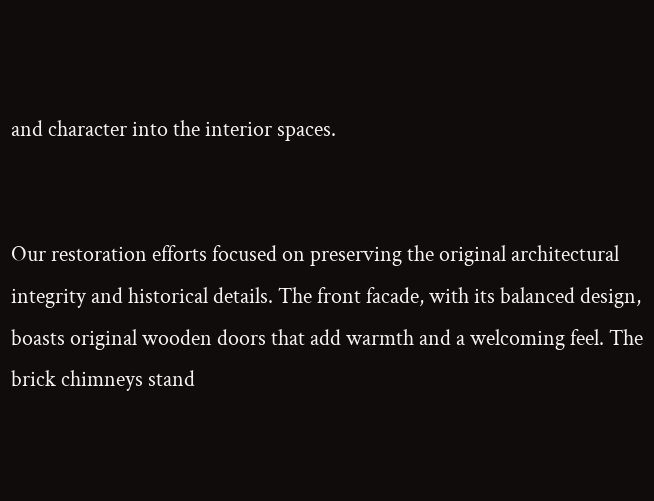and character into the interior spaces.


Our restoration efforts focused on preserving the original architectural integrity and historical details. The front facade, with its balanced design, boasts original wooden doors that add warmth and a welcoming feel. The brick chimneys stand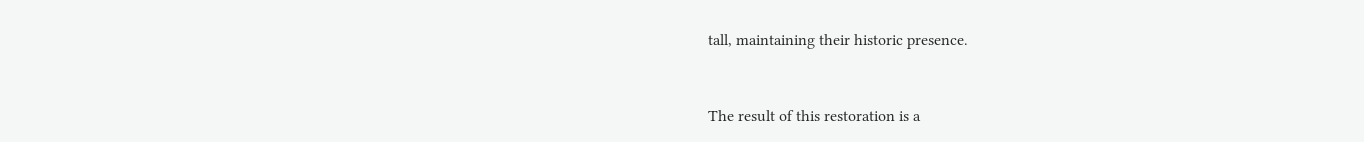tall, maintaining their historic presence.


The result of this restoration is a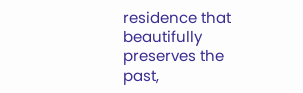residence that beautifully preserves the past,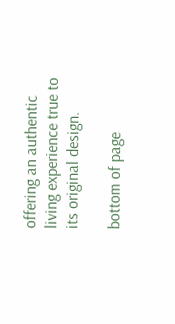offering an authentic living experience true to its original design.

bottom of page